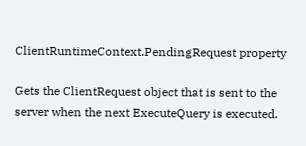ClientRuntimeContext.PendingRequest property

Gets the ClientRequest object that is sent to the server when the next ExecuteQuery is executed.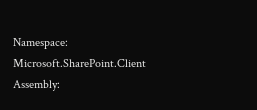Namespace:  Microsoft.SharePoint.Client
Assembly: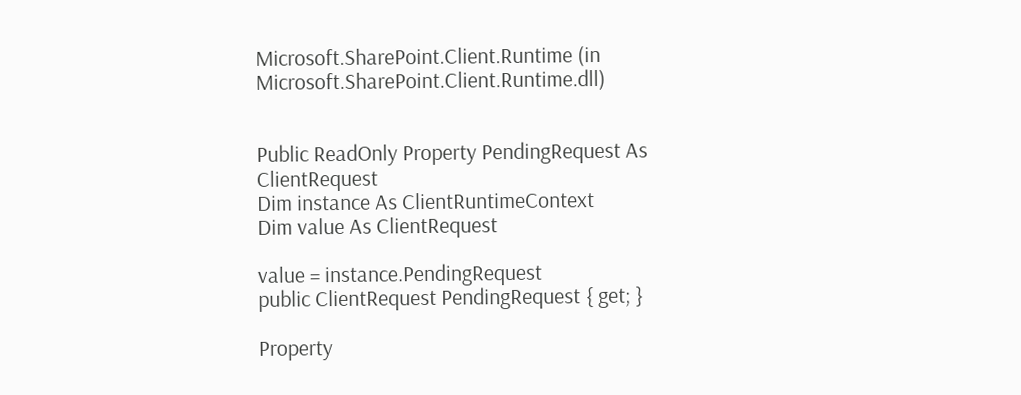Microsoft.SharePoint.Client.Runtime (in Microsoft.SharePoint.Client.Runtime.dll)


Public ReadOnly Property PendingRequest As ClientRequest
Dim instance As ClientRuntimeContext
Dim value As ClientRequest

value = instance.PendingRequest
public ClientRequest PendingRequest { get; }

Property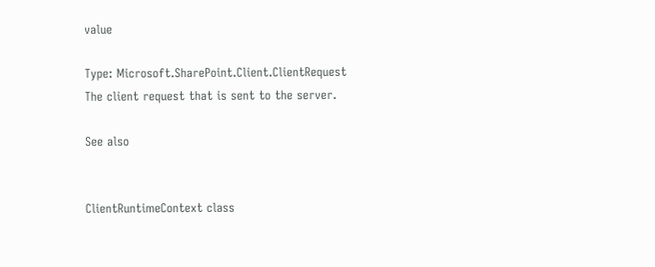value

Type: Microsoft.SharePoint.Client.ClientRequest
The client request that is sent to the server.

See also


ClientRuntimeContext class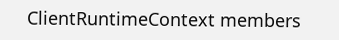ClientRuntimeContext members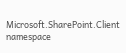Microsoft.SharePoint.Client namespace